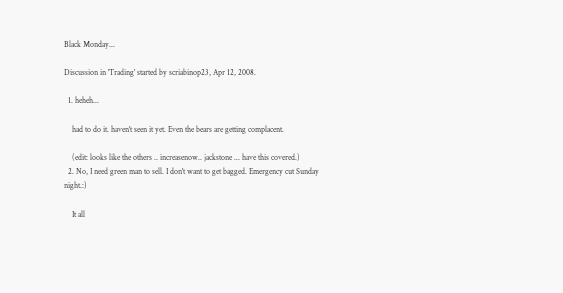Black Monday...

Discussion in 'Trading' started by scriabinop23, Apr 12, 2008.

  1. heheh...

    had to do it. haven't seen it yet. Even the bears are getting complacent.

    (edit: looks like the others .. increasenow.. jackstone ... have this covered.)
  2. No, I need green man to sell. I don't want to get bagged. Emergency cut Sunday night.:)

    It all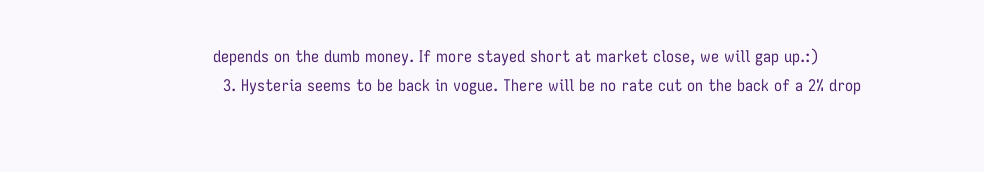depends on the dumb money. If more stayed short at market close, we will gap up.:)
  3. Hysteria seems to be back in vogue. There will be no rate cut on the back of a 2% drop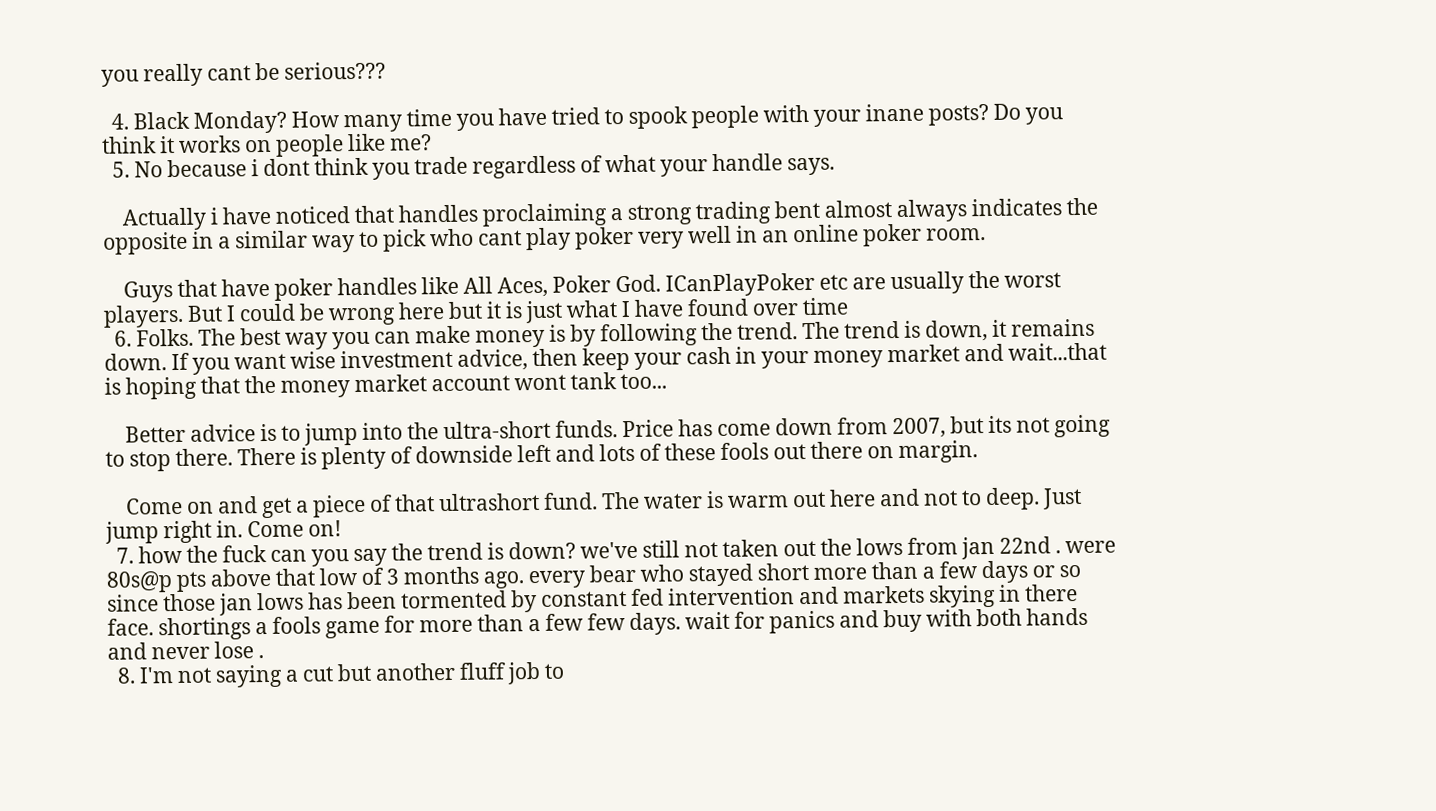you really cant be serious???

  4. Black Monday? How many time you have tried to spook people with your inane posts? Do you think it works on people like me?
  5. No because i dont think you trade regardless of what your handle says.

    Actually i have noticed that handles proclaiming a strong trading bent almost always indicates the opposite in a similar way to pick who cant play poker very well in an online poker room.

    Guys that have poker handles like All Aces, Poker God. ICanPlayPoker etc are usually the worst players. But I could be wrong here but it is just what I have found over time
  6. Folks. The best way you can make money is by following the trend. The trend is down, it remains down. If you want wise investment advice, then keep your cash in your money market and wait...that is hoping that the money market account wont tank too...

    Better advice is to jump into the ultra-short funds. Price has come down from 2007, but its not going to stop there. There is plenty of downside left and lots of these fools out there on margin.

    Come on and get a piece of that ultrashort fund. The water is warm out here and not to deep. Just jump right in. Come on!
  7. how the fuck can you say the trend is down? we've still not taken out the lows from jan 22nd . were 80s@p pts above that low of 3 months ago. every bear who stayed short more than a few days or so since those jan lows has been tormented by constant fed intervention and markets skying in there face. shortings a fools game for more than a few few days. wait for panics and buy with both hands and never lose .
  8. I'm not saying a cut but another fluff job to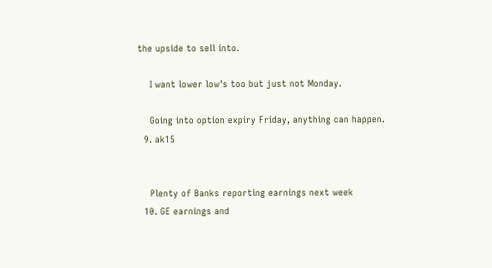the upside to sell into.

    I want lower low's too but just not Monday.

    Going into option expiry Friday, anything can happen.
  9. ak15


    Plenty of Banks reporting earnings next week
  10. GE earnings and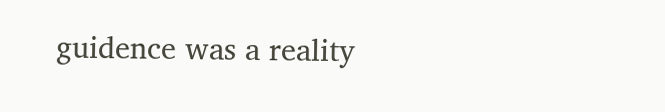guidence was a reality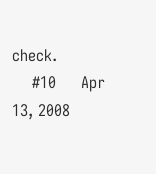check.
    #10     Apr 13, 2008